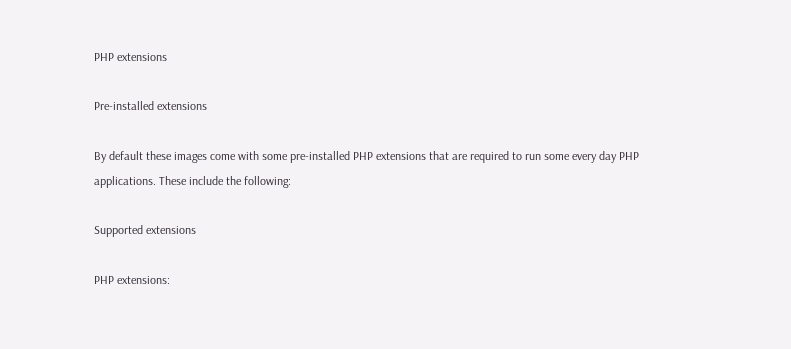PHP extensions

Pre-installed extensions

By default these images come with some pre-installed PHP extensions that are required to run some every day PHP applications. These include the following:

Supported extensions

PHP extensions: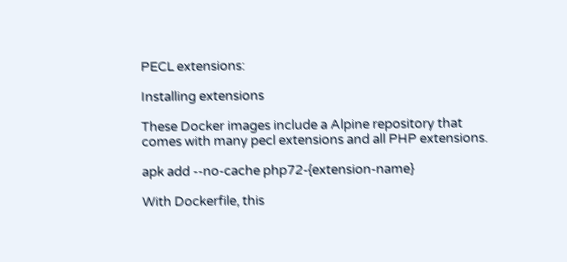PECL extensions:

Installing extensions

These Docker images include a Alpine repository that comes with many pecl extensions and all PHP extensions.

apk add --no-cache php72-{extension-name}

With Dockerfile, this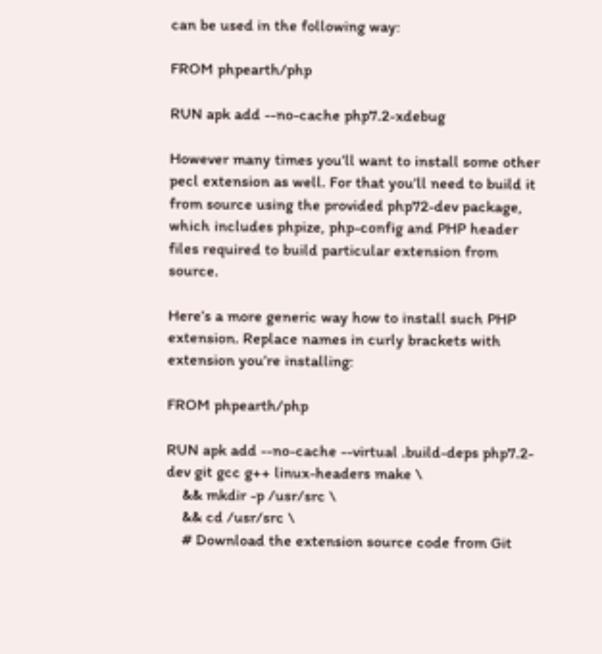can be used in the following way:

FROM phpearth/php

RUN apk add --no-cache php7.2-xdebug

However many times you’ll want to install some other pecl extension as well. For that you’ll need to build it from source using the provided php72-dev package, which includes phpize, php-config and PHP header files required to build particular extension from source.

Here’s a more generic way how to install such PHP extension. Replace names in curly brackets with extension you’re installing:

FROM phpearth/php

RUN apk add --no-cache --virtual .build-deps php7.2-dev git gcc g++ linux-headers make \
    && mkdir -p /usr/src \
    && cd /usr/src \
    # Download the extension source code from Git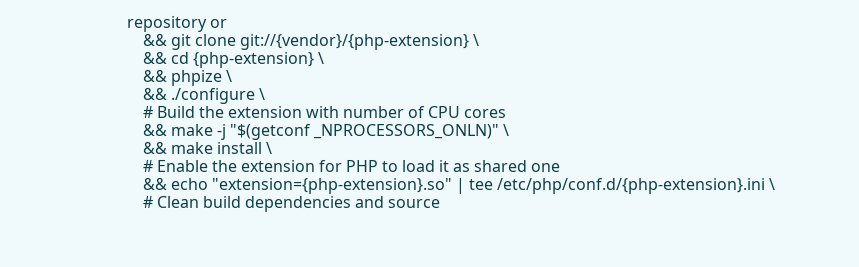repository or
    && git clone git://{vendor}/{php-extension} \
    && cd {php-extension} \
    && phpize \
    && ./configure \
    # Build the extension with number of CPU cores
    && make -j "$(getconf _NPROCESSORS_ONLN)" \
    && make install \
    # Enable the extension for PHP to load it as shared one
    && echo "extension={php-extension}.so" | tee /etc/php/conf.d/{php-extension}.ini \
    # Clean build dependencies and source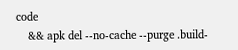code
    && apk del --no-cache --purge .build-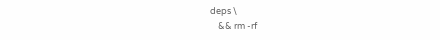deps \
    && rm -rf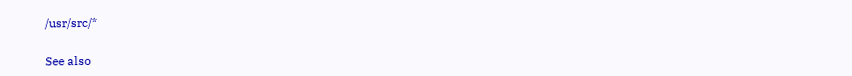/usr/src/*

See also